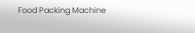Food Packing Machine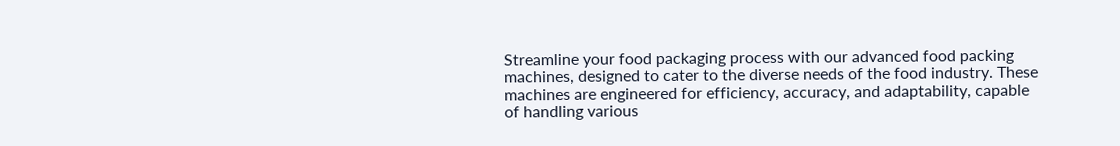Streamline your food packaging process with our advanced food packing machines, designed to cater to the diverse needs of the food industry. These machines are engineered for efficiency, accuracy, and adaptability, capable of handling various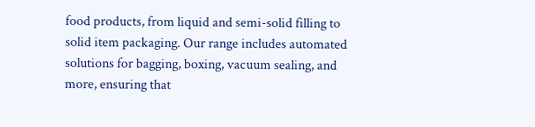food products, from liquid and semi-solid filling to solid item packaging. Our range includes automated solutions for bagging, boxing, vacuum sealing, and more, ensuring that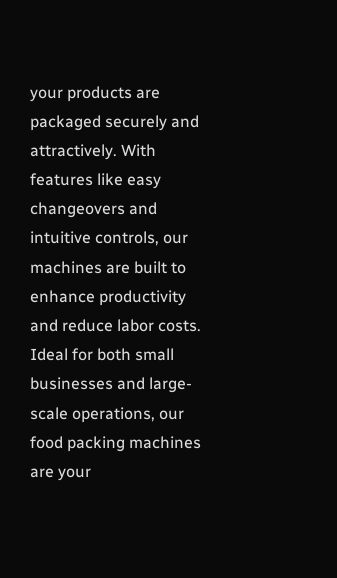your products are packaged securely and attractively. With features like easy changeovers and intuitive controls, our machines are built to enhance productivity and reduce labor costs. Ideal for both small businesses and large-scale operations, our food packing machines are your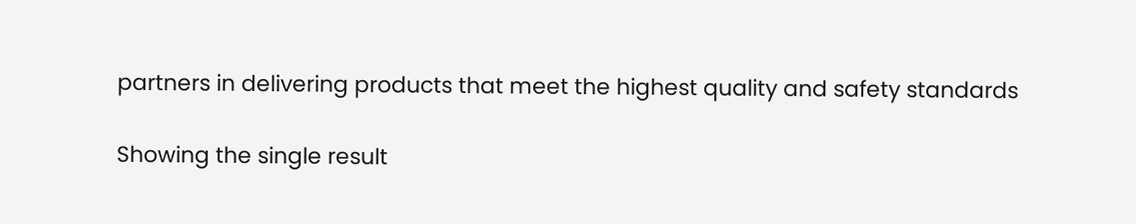partners in delivering products that meet the highest quality and safety standards

Showing the single result